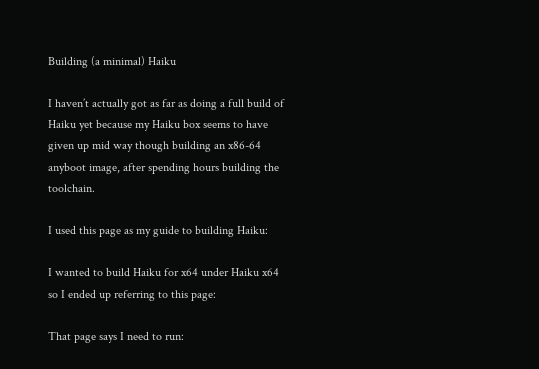Building (a minimal) Haiku

I haven’t actually got as far as doing a full build of Haiku yet because my Haiku box seems to have given up mid way though building an x86-64 anyboot image, after spending hours building the toolchain.

I used this page as my guide to building Haiku:

I wanted to build Haiku for x64 under Haiku x64 so I ended up referring to this page:

That page says I need to run: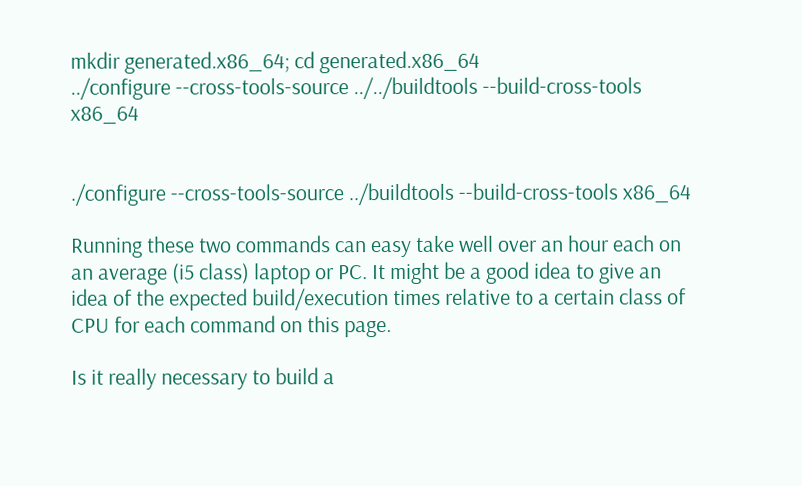mkdir generated.x86_64; cd generated.x86_64
../configure --cross-tools-source ../../buildtools --build-cross-tools x86_64


./configure --cross-tools-source ../buildtools --build-cross-tools x86_64

Running these two commands can easy take well over an hour each on an average (i5 class) laptop or PC. It might be a good idea to give an idea of the expected build/execution times relative to a certain class of CPU for each command on this page.

Is it really necessary to build a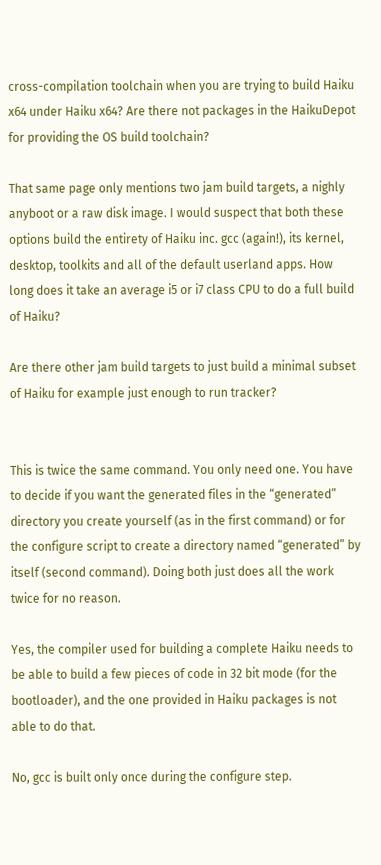cross-compilation toolchain when you are trying to build Haiku x64 under Haiku x64? Are there not packages in the HaikuDepot for providing the OS build toolchain?

That same page only mentions two jam build targets, a nighly anyboot or a raw disk image. I would suspect that both these options build the entirety of Haiku inc. gcc (again!), its kernel, desktop, toolkits and all of the default userland apps. How long does it take an average i5 or i7 class CPU to do a full build of Haiku?

Are there other jam build targets to just build a minimal subset of Haiku for example just enough to run tracker?


This is twice the same command. You only need one. You have to decide if you want the generated files in the “generated” directory you create yourself (as in the first command) or for the configure script to create a directory named “generated” by itself (second command). Doing both just does all the work twice for no reason.

Yes, the compiler used for building a complete Haiku needs to be able to build a few pieces of code in 32 bit mode (for the bootloader), and the one provided in Haiku packages is not able to do that.

No, gcc is built only once during the configure step.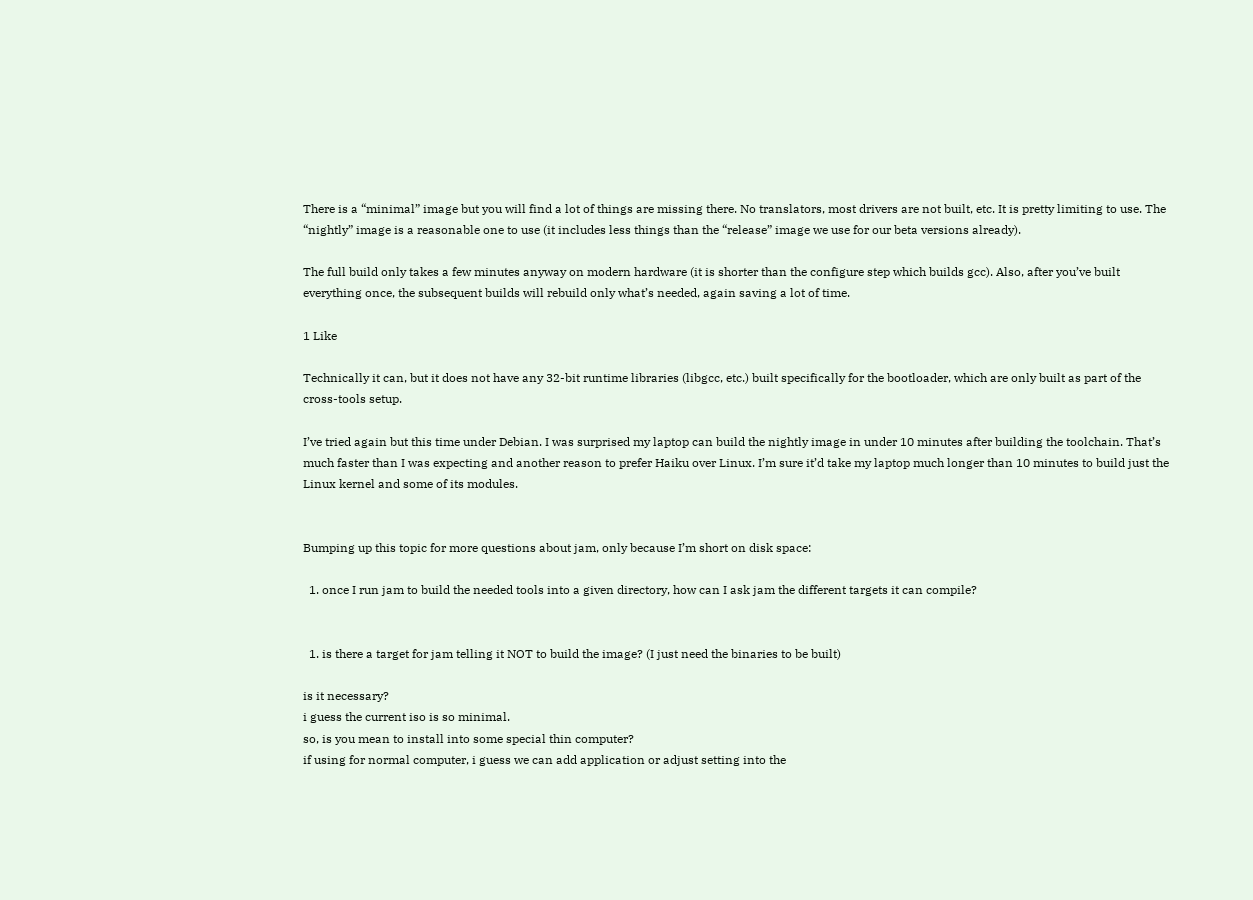There is a “minimal” image but you will find a lot of things are missing there. No translators, most drivers are not built, etc. It is pretty limiting to use. The “nightly” image is a reasonable one to use (it includes less things than the “release” image we use for our beta versions already).

The full build only takes a few minutes anyway on modern hardware (it is shorter than the configure step which builds gcc). Also, after you’ve built everything once, the subsequent builds will rebuild only what’s needed, again saving a lot of time.

1 Like

Technically it can, but it does not have any 32-bit runtime libraries (libgcc, etc.) built specifically for the bootloader, which are only built as part of the cross-tools setup.

I’ve tried again but this time under Debian. I was surprised my laptop can build the nightly image in under 10 minutes after building the toolchain. That’s much faster than I was expecting and another reason to prefer Haiku over Linux. I’m sure it’d take my laptop much longer than 10 minutes to build just the Linux kernel and some of its modules.


Bumping up this topic for more questions about jam, only because I’m short on disk space:

  1. once I run jam to build the needed tools into a given directory, how can I ask jam the different targets it can compile?


  1. is there a target for jam telling it NOT to build the image? (I just need the binaries to be built)

is it necessary?
i guess the current iso is so minimal.
so, is you mean to install into some special thin computer?
if using for normal computer, i guess we can add application or adjust setting into the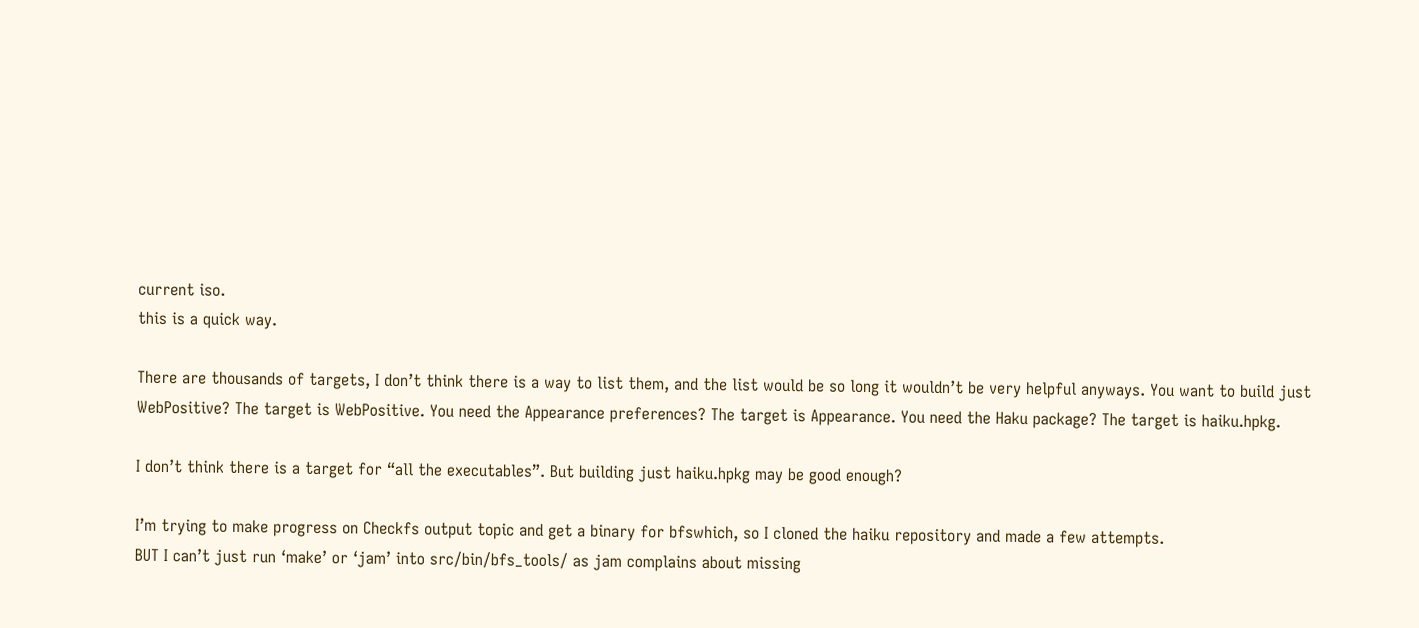current iso.
this is a quick way.

There are thousands of targets, I don’t think there is a way to list them, and the list would be so long it wouldn’t be very helpful anyways. You want to build just WebPositive? The target is WebPositive. You need the Appearance preferences? The target is Appearance. You need the Haku package? The target is haiku.hpkg.

I don’t think there is a target for “all the executables”. But building just haiku.hpkg may be good enough?

I’m trying to make progress on Checkfs output topic and get a binary for bfswhich, so I cloned the haiku repository and made a few attempts.
BUT I can’t just run ‘make’ or ‘jam’ into src/bin/bfs_tools/ as jam complains about missing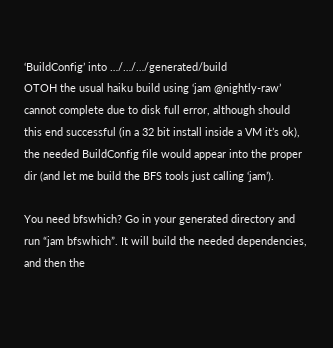‘BuildConfig’ into …/…/…/generated/build
OTOH the usual haiku build using ‘jam @nightly-raw’ cannot complete due to disk full error, although should this end successful (in a 32 bit install inside a VM it’s ok), the needed BuildConfig file would appear into the proper dir (and let me build the BFS tools just calling ‘jam’).

You need bfswhich? Go in your generated directory and run “jam bfswhich”. It will build the needed dependencies, and then the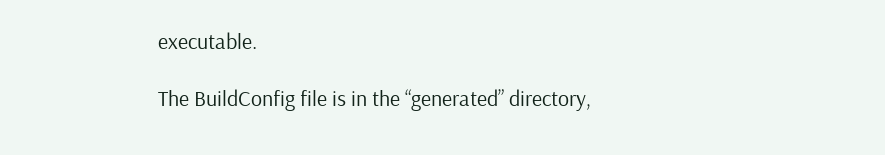executable.

The BuildConfig file is in the “generated” directory,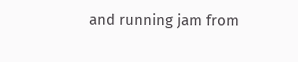and running jam from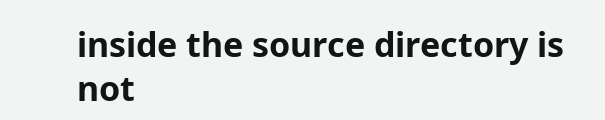inside the source directory is not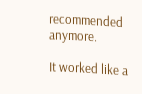recommended anymore.

It worked like a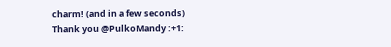charm! (and in a few seconds)
Thank you @PulkoMandy :+1: